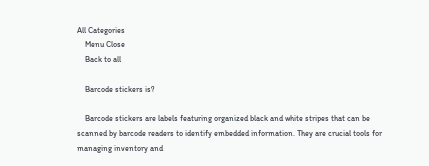All Categories
    Menu Close
    Back to all

    Barcode stickers is?

    Barcode stickers are labels featuring organized black and white stripes that can be scanned by barcode readers to identify embedded information. They are crucial tools for managing inventory and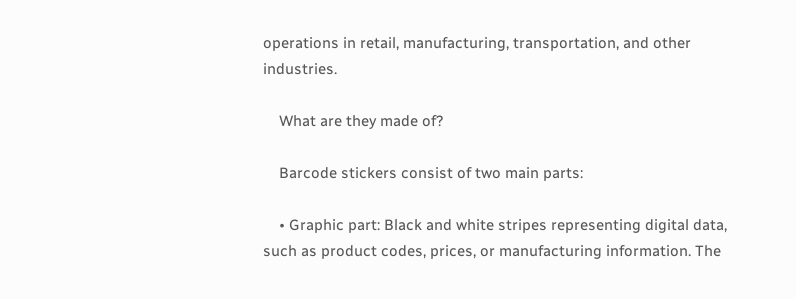operations in retail, manufacturing, transportation, and other industries.

    What are they made of?

    Barcode stickers consist of two main parts:

    • Graphic part: Black and white stripes representing digital data, such as product codes, prices, or manufacturing information. The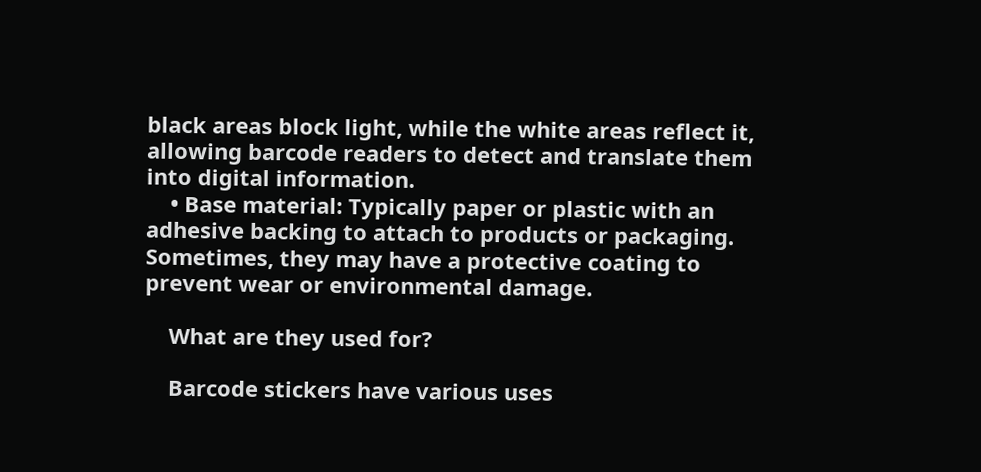black areas block light, while the white areas reflect it, allowing barcode readers to detect and translate them into digital information.
    • Base material: Typically paper or plastic with an adhesive backing to attach to products or packaging. Sometimes, they may have a protective coating to prevent wear or environmental damage.

    What are they used for?

    Barcode stickers have various uses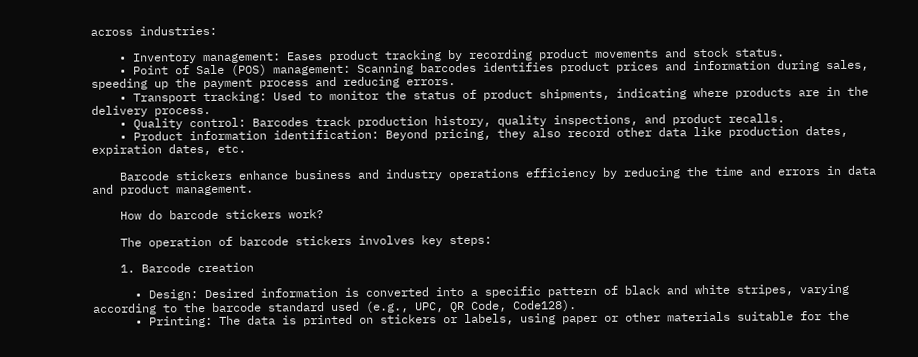across industries:

    • Inventory management: Eases product tracking by recording product movements and stock status.
    • Point of Sale (POS) management: Scanning barcodes identifies product prices and information during sales, speeding up the payment process and reducing errors.
    • Transport tracking: Used to monitor the status of product shipments, indicating where products are in the delivery process.
    • Quality control: Barcodes track production history, quality inspections, and product recalls.
    • Product information identification: Beyond pricing, they also record other data like production dates, expiration dates, etc.

    Barcode stickers enhance business and industry operations efficiency by reducing the time and errors in data and product management.

    How do barcode stickers work?

    The operation of barcode stickers involves key steps:

    1. Barcode creation

      • Design: Desired information is converted into a specific pattern of black and white stripes, varying according to the barcode standard used (e.g., UPC, QR Code, Code128).
      • Printing: The data is printed on stickers or labels, using paper or other materials suitable for the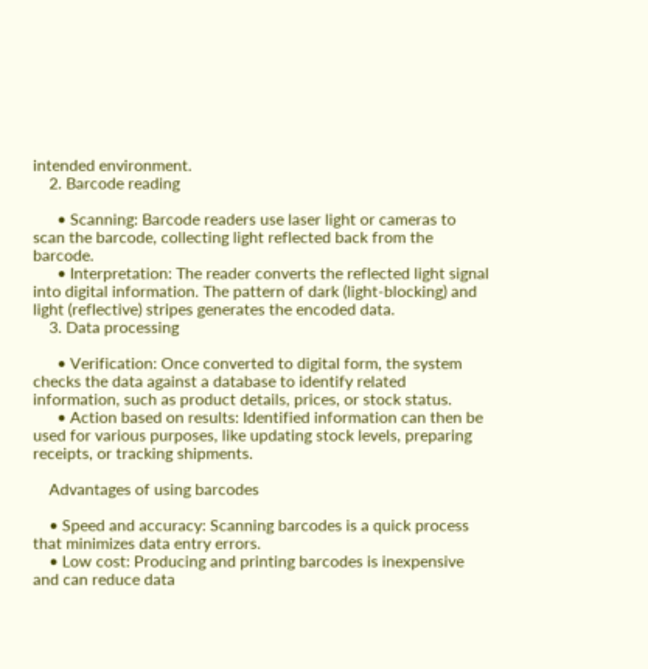intended environment.
    2. Barcode reading

      • Scanning: Barcode readers use laser light or cameras to scan the barcode, collecting light reflected back from the barcode.
      • Interpretation: The reader converts the reflected light signal into digital information. The pattern of dark (light-blocking) and light (reflective) stripes generates the encoded data.
    3. Data processing

      • Verification: Once converted to digital form, the system checks the data against a database to identify related information, such as product details, prices, or stock status.
      • Action based on results: Identified information can then be used for various purposes, like updating stock levels, preparing receipts, or tracking shipments.

    Advantages of using barcodes

    • Speed and accuracy: Scanning barcodes is a quick process that minimizes data entry errors.
    • Low cost: Producing and printing barcodes is inexpensive and can reduce data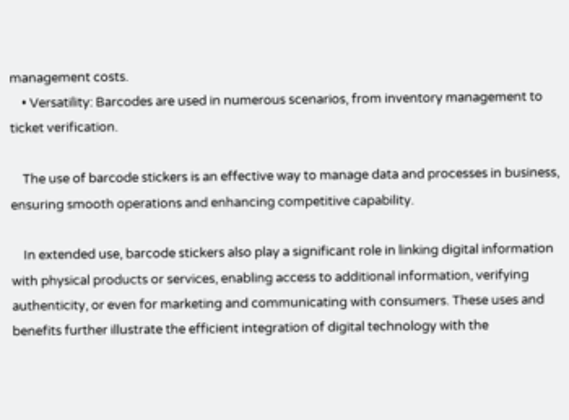management costs.
    • Versatility: Barcodes are used in numerous scenarios, from inventory management to ticket verification.

    The use of barcode stickers is an effective way to manage data and processes in business, ensuring smooth operations and enhancing competitive capability.

    In extended use, barcode stickers also play a significant role in linking digital information with physical products or services, enabling access to additional information, verifying authenticity, or even for marketing and communicating with consumers. These uses and benefits further illustrate the efficient integration of digital technology with the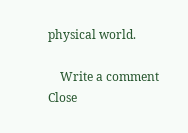physical world.

    Write a comment Close